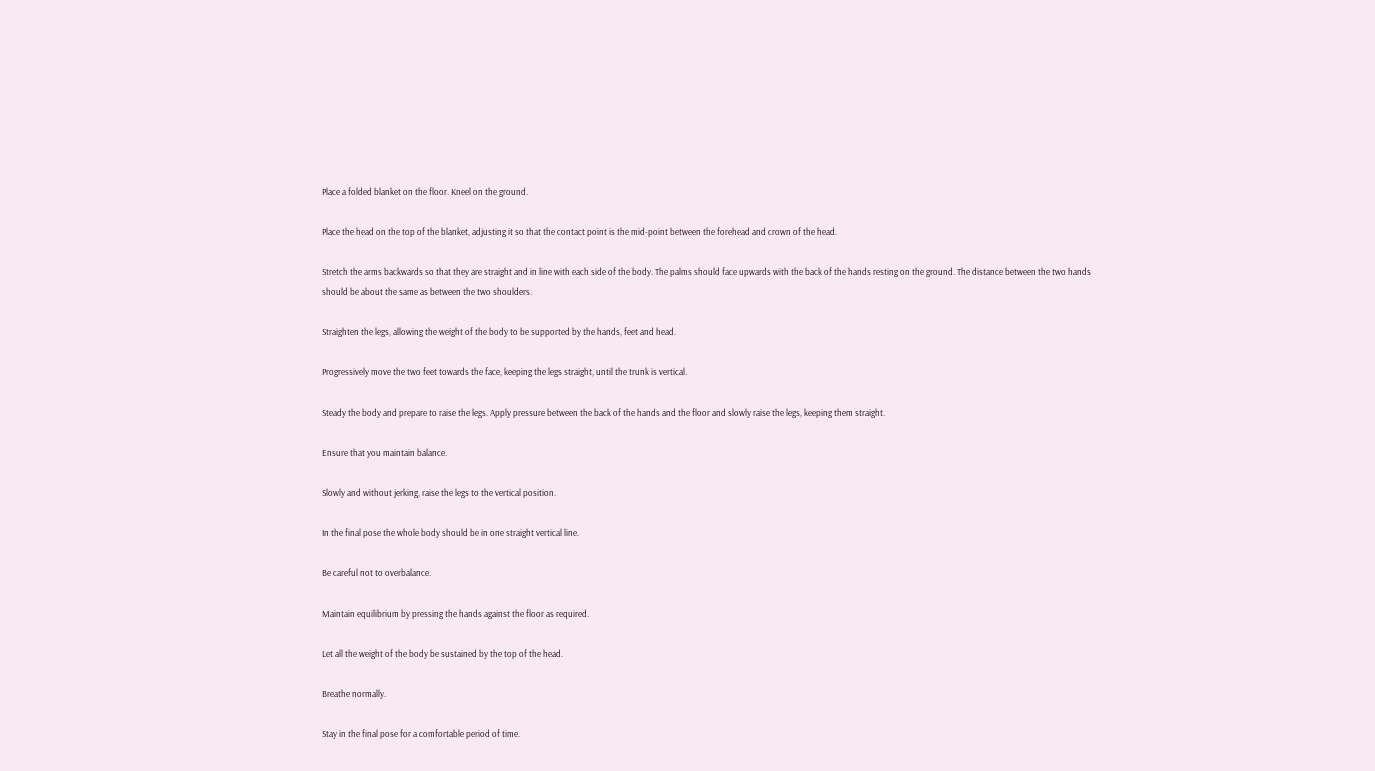Place a folded blanket on the floor. Kneel on the ground.

Place the head on the top of the blanket, adjusting it so that the contact point is the mid-point between the forehead and crown of the head.

Stretch the arms backwards so that they are straight and in line with each side of the body. The palms should face upwards with the back of the hands resting on the ground. The distance between the two hands should be about the same as between the two shoulders.

Straighten the legs, allowing the weight of the body to be supported by the hands, feet and head.

Progressively move the two feet towards the face, keeping the legs straight, until the trunk is vertical.

Steady the body and prepare to raise the legs. Apply pressure between the back of the hands and the floor and slowly raise the legs, keeping them straight.

Ensure that you maintain balance.

Slowly and without jerking, raise the legs to the vertical position.

In the final pose the whole body should be in one straight vertical line.

Be careful not to overbalance.

Maintain equilibrium by pressing the hands against the floor as required.

Let all the weight of the body be sustained by the top of the head.

Breathe normally.

Stay in the final pose for a comfortable period of time.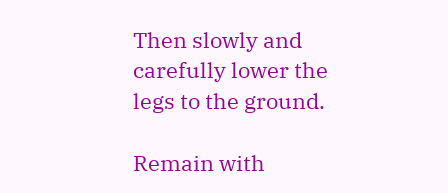Then slowly and carefully lower the legs to the ground.

Remain with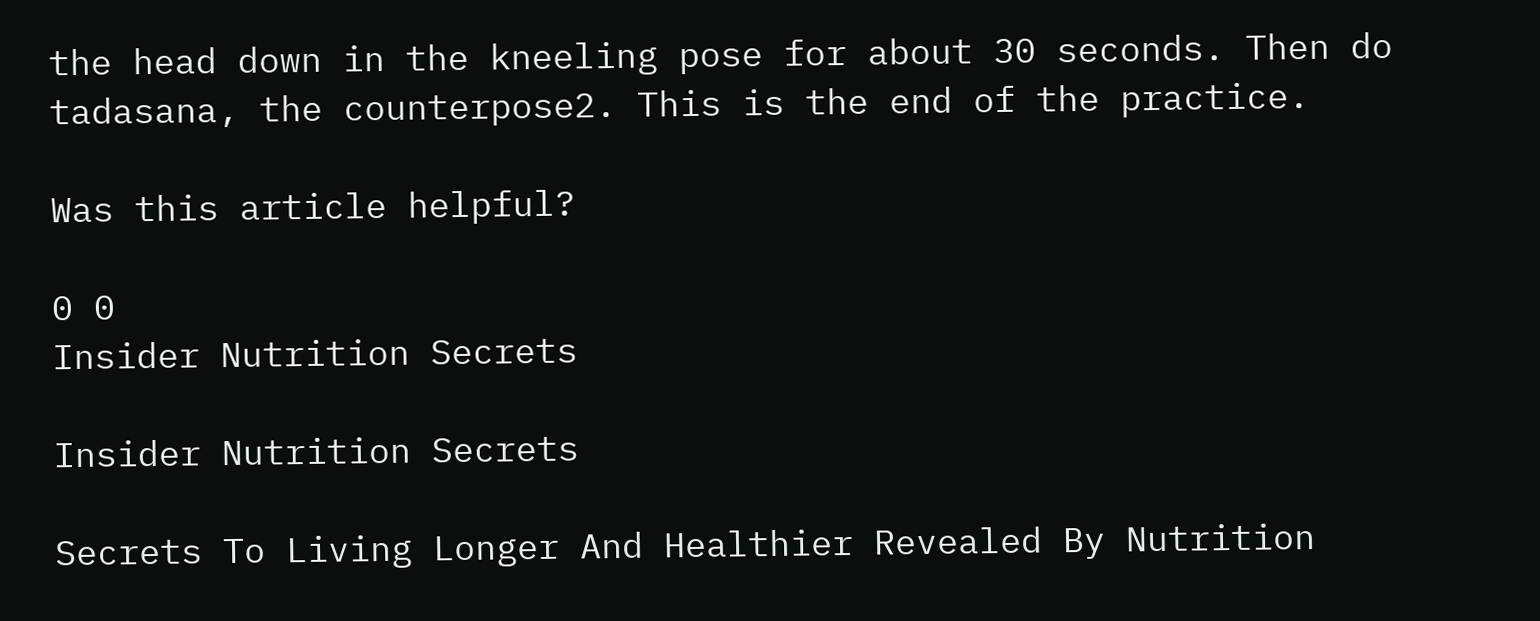the head down in the kneeling pose for about 30 seconds. Then do tadasana, the counterpose2. This is the end of the practice.

Was this article helpful?

0 0
Insider Nutrition Secrets

Insider Nutrition Secrets

Secrets To Living Longer And Healthier Revealed By Nutrition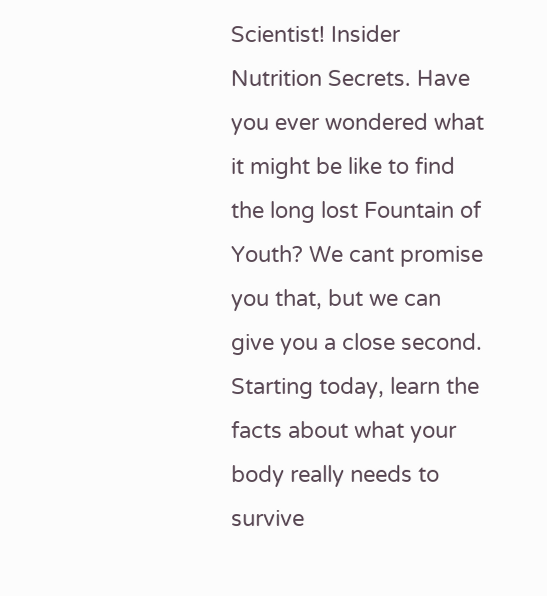Scientist! Insider Nutrition Secrets. Have you ever wondered what it might be like to find the long lost Fountain of Youth? We cant promise you that, but we can give you a close second. Starting today, learn the facts about what your body really needs to survive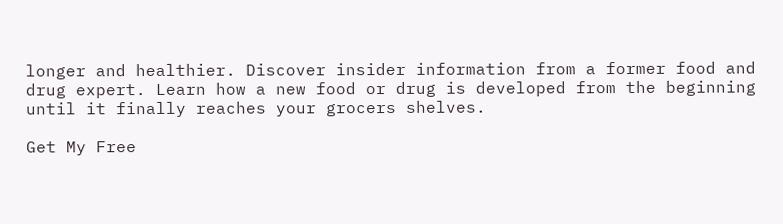longer and healthier. Discover insider information from a former food and drug expert. Learn how a new food or drug is developed from the beginning until it finally reaches your grocers shelves.

Get My Free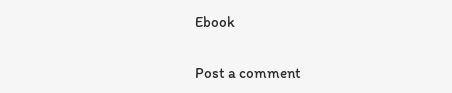Ebook

Post a comment